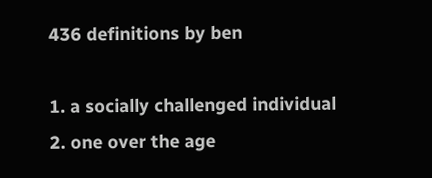436 definitions by ben

1. a socially challenged individual
2. one over the age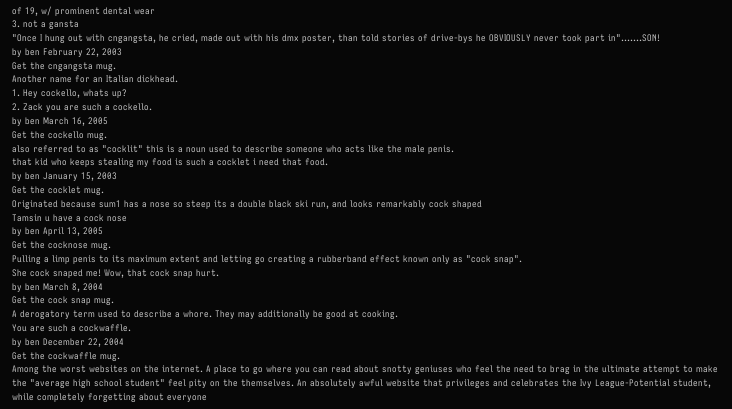of 19, w/ prominent dental wear
3. not a gansta
"Once I hung out with cngangsta, he cried, made out with his dmx poster, than told stories of drive-bys he OBVIOUSLY never took part in".......SON!
by ben February 22, 2003
Get the cngangsta mug.
Another name for an Italian dickhead.
1. Hey cockello, whats up?
2. Zack you are such a cockello.
by ben March 16, 2005
Get the cockello mug.
also referred to as "cocklit" this is a noun used to describe someone who acts like the male penis.
that kid who keeps stealing my food is such a cocklet i need that food.
by ben January 15, 2003
Get the cocklet mug.
Originated because sum1 has a nose so steep its a double black ski run, and looks remarkably cock shaped
Tamsin u have a cock nose
by ben April 13, 2005
Get the cocknose mug.
Pulling a limp penis to its maximum extent and letting go creating a rubberband effect known only as "cock snap".
She cock snaped me! Wow, that cock snap hurt.
by ben March 8, 2004
Get the cock snap mug.
A derogatory term used to describe a whore. They may additionally be good at cooking.
You are such a cockwaffle.
by ben December 22, 2004
Get the cockwaffle mug.
Among the worst websites on the internet. A place to go where you can read about snotty geniuses who feel the need to brag in the ultimate attempt to make the "average high school student" feel pity on the themselves. An absolutely awful website that privileges and celebrates the Ivy League-Potential student, while completely forgetting about everyone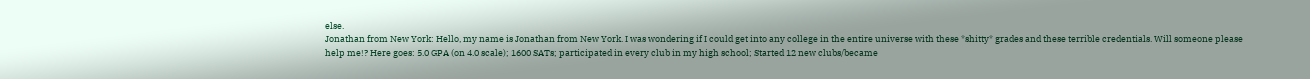else.
Jonathan from New York: Hello, my name is Jonathan from New York. I was wondering if I could get into any college in the entire universe with these *shitty* grades and these terrible credentials. Will someone please help me!? Here goes: 5.0 GPA (on 4.0 scale); 1600 SATs; participated in every club in my high school; Started 12 new clubs/became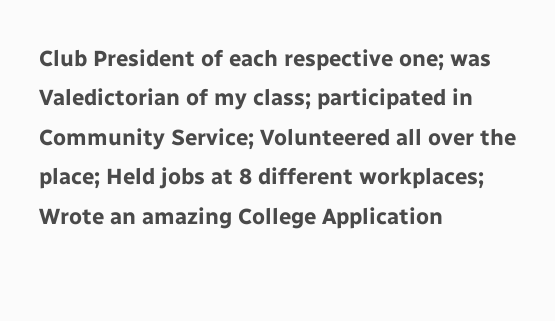Club President of each respective one; was Valedictorian of my class; participated in Community Service; Volunteered all over the place; Held jobs at 8 different workplaces; Wrote an amazing College Application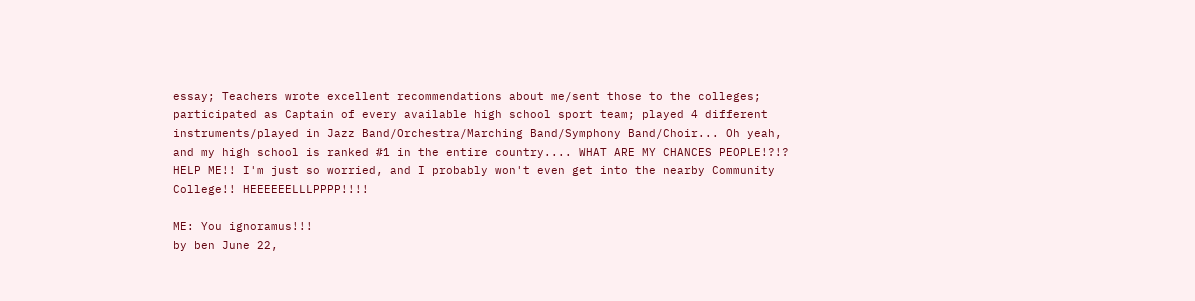essay; Teachers wrote excellent recommendations about me/sent those to the colleges; participated as Captain of every available high school sport team; played 4 different instruments/played in Jazz Band/Orchestra/Marching Band/Symphony Band/Choir... Oh yeah, and my high school is ranked #1 in the entire country.... WHAT ARE MY CHANCES PEOPLE!?!? HELP ME!! I'm just so worried, and I probably won't even get into the nearby Community College!! HEEEEEELLLPPPP!!!!

ME: You ignoramus!!!
by ben June 22,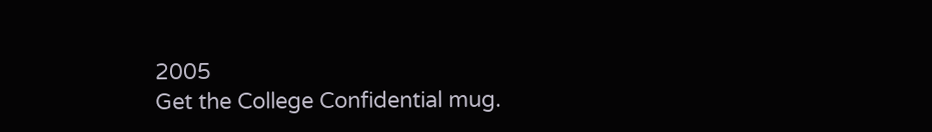2005
Get the College Confidential mug.